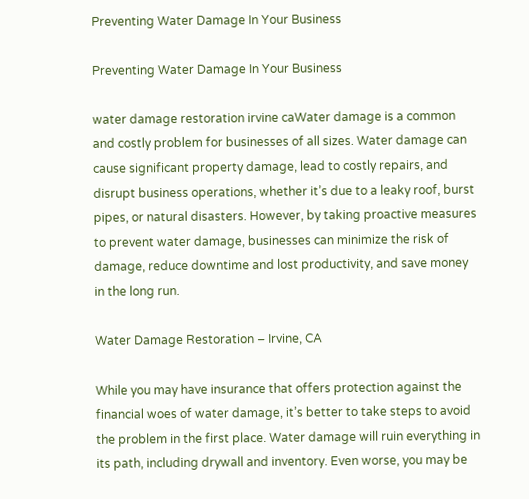Preventing Water Damage In Your Business

Preventing Water Damage In Your Business

water damage restoration irvine caWater damage is a common and costly problem for businesses of all sizes. Water damage can cause significant property damage, lead to costly repairs, and disrupt business operations, whether it’s due to a leaky roof, burst pipes, or natural disasters. However, by taking proactive measures to prevent water damage, businesses can minimize the risk of damage, reduce downtime and lost productivity, and save money in the long run.

Water Damage Restoration – Irvine, CA

While you may have insurance that offers protection against the financial woes of water damage, it’s better to take steps to avoid the problem in the first place. Water damage will ruin everything in its path, including drywall and inventory. Even worse, you may be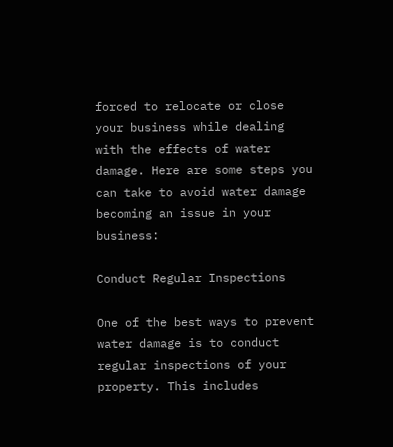forced to relocate or close your business while dealing with the effects of water damage. Here are some steps you can take to avoid water damage becoming an issue in your business:

Conduct Regular Inspections

One of the best ways to prevent water damage is to conduct regular inspections of your property. This includes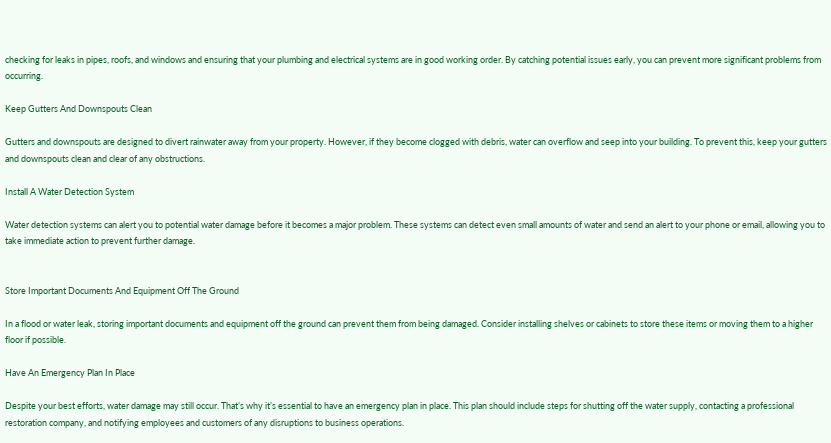checking for leaks in pipes, roofs, and windows and ensuring that your plumbing and electrical systems are in good working order. By catching potential issues early, you can prevent more significant problems from occurring.

Keep Gutters And Downspouts Clean

Gutters and downspouts are designed to divert rainwater away from your property. However, if they become clogged with debris, water can overflow and seep into your building. To prevent this, keep your gutters and downspouts clean and clear of any obstructions.

Install A Water Detection System

Water detection systems can alert you to potential water damage before it becomes a major problem. These systems can detect even small amounts of water and send an alert to your phone or email, allowing you to take immediate action to prevent further damage.


Store Important Documents And Equipment Off The Ground

In a flood or water leak, storing important documents and equipment off the ground can prevent them from being damaged. Consider installing shelves or cabinets to store these items or moving them to a higher floor if possible.

Have An Emergency Plan In Place

Despite your best efforts, water damage may still occur. That’s why it’s essential to have an emergency plan in place. This plan should include steps for shutting off the water supply, contacting a professional restoration company, and notifying employees and customers of any disruptions to business operations.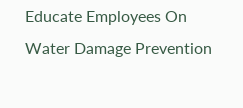Educate Employees On Water Damage Prevention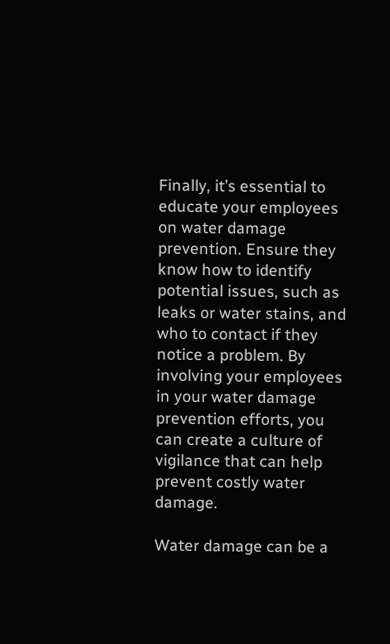Finally, it’s essential to educate your employees on water damage prevention. Ensure they know how to identify potential issues, such as leaks or water stains, and who to contact if they notice a problem. By involving your employees in your water damage prevention efforts, you can create a culture of vigilance that can help prevent costly water damage.

Water damage can be a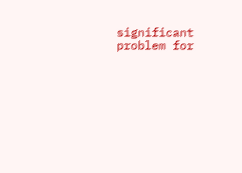significant problem for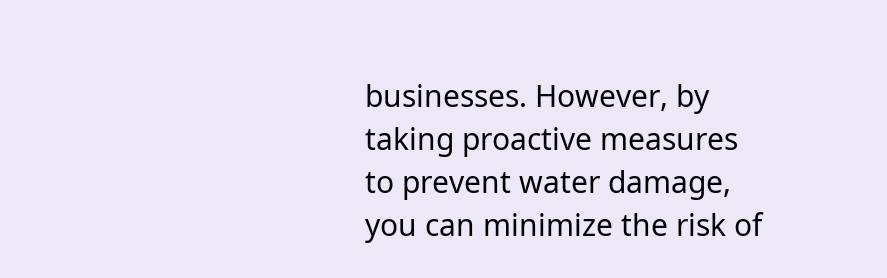businesses. However, by taking proactive measures to prevent water damage, you can minimize the risk of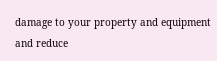damage to your property and equipment and reduce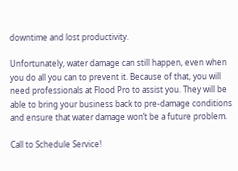downtime and lost productivity.

Unfortunately, water damage can still happen, even when you do all you can to prevent it. Because of that, you will need professionals at Flood Pro to assist you. They will be able to bring your business back to pre-damage conditions and ensure that water damage won’t be a future problem.

Call to Schedule Service!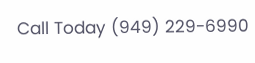Call Today (949) 229-6990